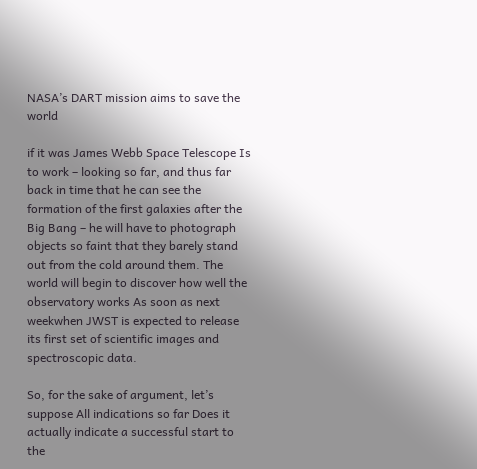NASA’s DART mission aims to save the world

if it was James Webb Space Telescope Is to work – looking so far, and thus far back in time that he can see the formation of the first galaxies after the Big Bang – he will have to photograph objects so faint that they barely stand out from the cold around them. The world will begin to discover how well the observatory works As soon as next weekwhen JWST is expected to release its first set of scientific images and spectroscopic data.

So, for the sake of argument, let’s suppose All indications so far Does it actually indicate a successful start to the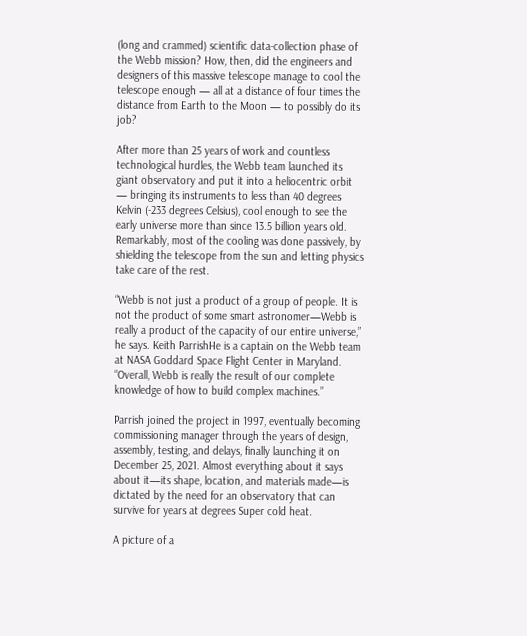(long and crammed) scientific data-collection phase of the Webb mission? How, then, did the engineers and designers of this massive telescope manage to cool the telescope enough — all at a distance of four times the distance from Earth to the Moon — to possibly do its job?

After more than 25 years of work and countless technological hurdles, the Webb team launched its giant observatory and put it into a heliocentric orbit — bringing its instruments to less than 40 degrees Kelvin (-233 degrees Celsius), cool enough to see the early universe more than since 13.5 billion years old. Remarkably, most of the cooling was done passively, by shielding the telescope from the sun and letting physics take care of the rest.

“Webb is not just a product of a group of people. It is not the product of some smart astronomer—Webb is really a product of the capacity of our entire universe,” he says. Keith ParrishHe is a captain on the Webb team at NASA Goddard Space Flight Center in Maryland. “Overall, Webb is really the result of our complete knowledge of how to build complex machines.”

Parrish joined the project in 1997, eventually becoming commissioning manager through the years of design, assembly, testing, and delays, finally launching it on December 25, 2021. Almost everything about it says about it—its shape, location, and materials made—is dictated by the need for an observatory that can survive for years at degrees Super cold heat.

A picture of a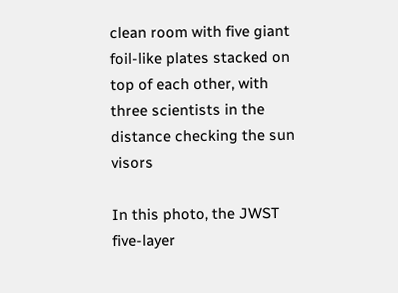clean room with five giant foil-like plates stacked on top of each other, with three scientists in the distance checking the sun visors

In this photo, the JWST five-layer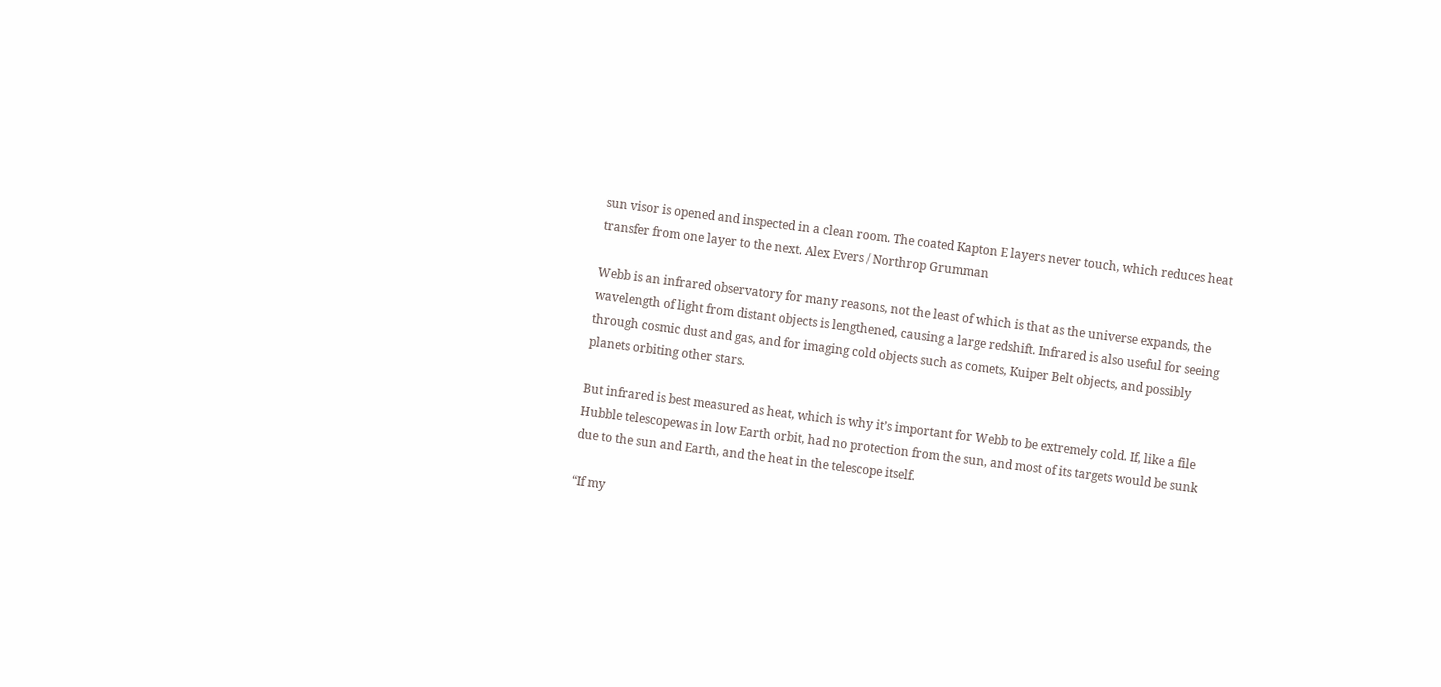sun visor is opened and inspected in a clean room. The coated Kapton E layers never touch, which reduces heat transfer from one layer to the next. Alex Evers / Northrop Grumman

Webb is an infrared observatory for many reasons, not the least of which is that as the universe expands, the wavelength of light from distant objects is lengthened, causing a large redshift. Infrared is also useful for seeing through cosmic dust and gas, and for imaging cold objects such as comets, Kuiper Belt objects, and possibly planets orbiting other stars.

But infrared is best measured as heat, which is why it’s important for Webb to be extremely cold. If, like a file Hubble telescopewas in low Earth orbit, had no protection from the sun, and most of its targets would be sunk due to the sun and Earth, and the heat in the telescope itself.

“If my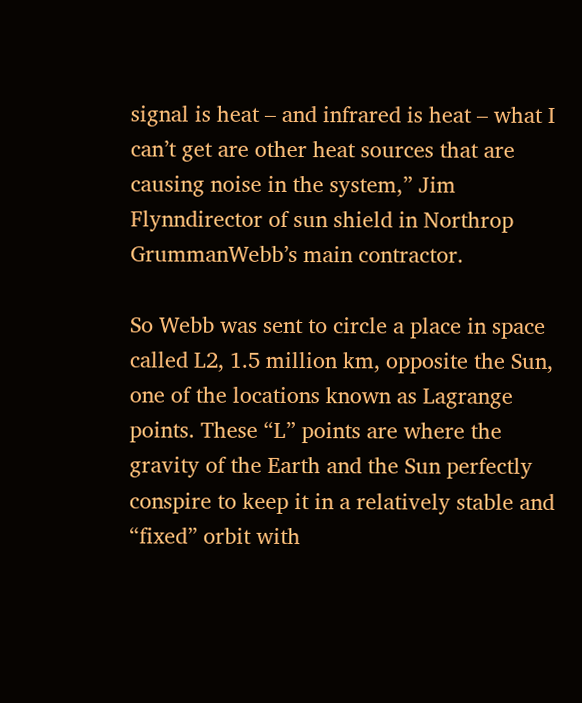signal is heat – and infrared is heat – what I can’t get are other heat sources that are causing noise in the system,” Jim Flynndirector of sun shield in Northrop GrummanWebb’s main contractor.

So Webb was sent to circle a place in space called L2, 1.5 million km, opposite the Sun, one of the locations known as Lagrange points. These “L” points are where the gravity of the Earth and the Sun perfectly conspire to keep it in a relatively stable and “fixed” orbit with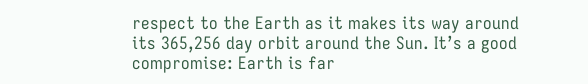respect to the Earth as it makes its way around its 365,256 day orbit around the Sun. It’s a good compromise: Earth is far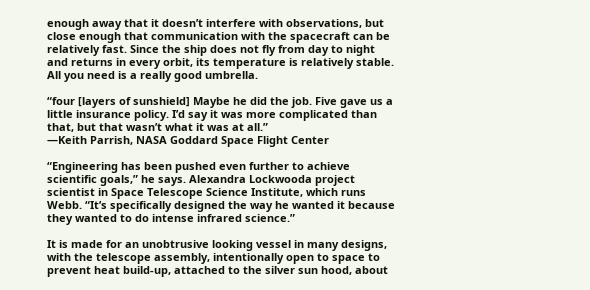enough away that it doesn’t interfere with observations, but close enough that communication with the spacecraft can be relatively fast. Since the ship does not fly from day to night and returns in every orbit, its temperature is relatively stable. All you need is a really good umbrella.

“four [layers of sunshield] Maybe he did the job. Five gave us a little insurance policy. I’d say it was more complicated than that, but that wasn’t what it was at all.”
—Keith Parrish, NASA Goddard Space Flight Center

“Engineering has been pushed even further to achieve scientific goals,” he says. Alexandra Lockwooda project scientist in Space Telescope Science Institute, which runs Webb. “It’s specifically designed the way he wanted it because they wanted to do intense infrared science.”

It is made for an unobtrusive looking vessel in many designs, with the telescope assembly, intentionally open to space to prevent heat build-up, attached to the silver sun hood, about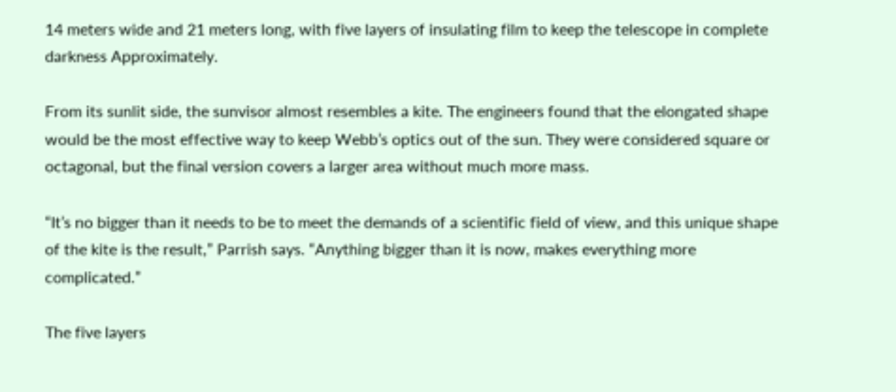14 meters wide and 21 meters long, with five layers of insulating film to keep the telescope in complete darkness Approximately.

From its sunlit side, the sunvisor almost resembles a kite. The engineers found that the elongated shape would be the most effective way to keep Webb’s optics out of the sun. They were considered square or octagonal, but the final version covers a larger area without much more mass.

“It’s no bigger than it needs to be to meet the demands of a scientific field of view, and this unique shape of the kite is the result,” Parrish says. “Anything bigger than it is now, makes everything more complicated.”

The five layers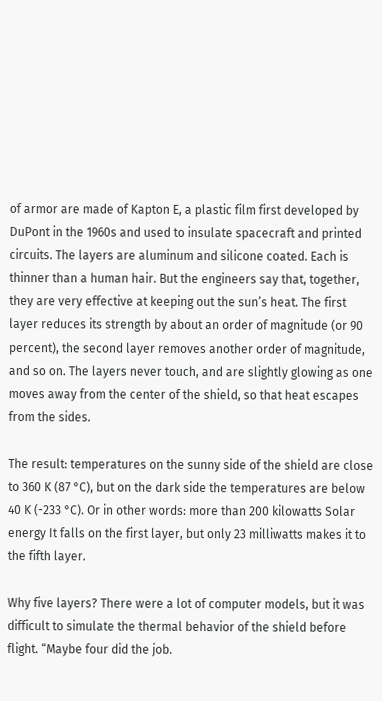of armor are made of Kapton E, a plastic film first developed by DuPont in the 1960s and used to insulate spacecraft and printed circuits. The layers are aluminum and silicone coated. Each is thinner than a human hair. But the engineers say that, together, they are very effective at keeping out the sun’s heat. The first layer reduces its strength by about an order of magnitude (or 90 percent), the second layer removes another order of magnitude, and so on. The layers never touch, and are slightly glowing as one moves away from the center of the shield, so that heat escapes from the sides.

The result: temperatures on the sunny side of the shield are close to 360 K (87 °C), but on the dark side the temperatures are below 40 K (-233 °C). Or in other words: more than 200 kilowatts Solar energy It falls on the first layer, but only 23 milliwatts makes it to the fifth layer.

Why five layers? There were a lot of computer models, but it was difficult to simulate the thermal behavior of the shield before flight. “Maybe four did the job.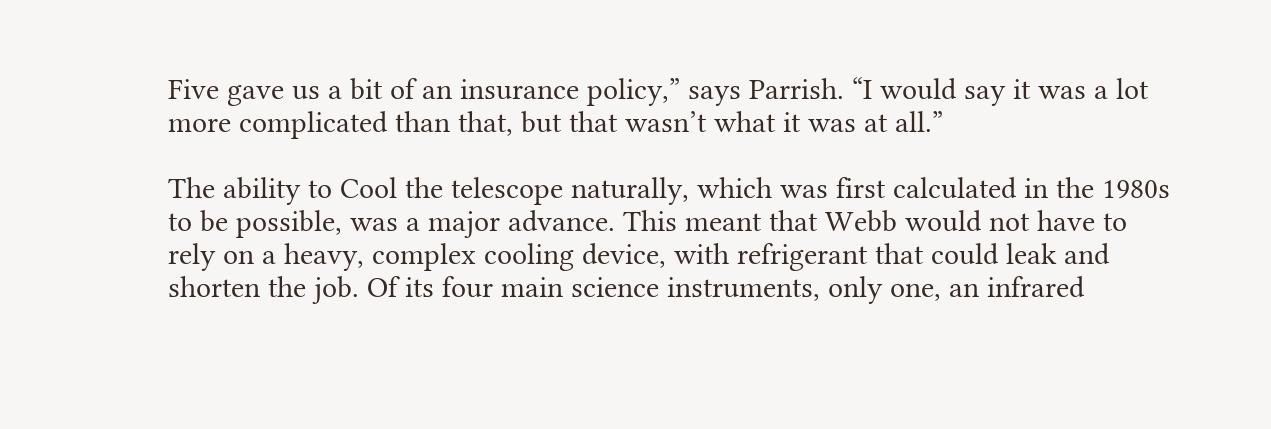Five gave us a bit of an insurance policy,” says Parrish. “I would say it was a lot more complicated than that, but that wasn’t what it was at all.”

The ability to Cool the telescope naturally, which was first calculated in the 1980s to be possible, was a major advance. This meant that Webb would not have to rely on a heavy, complex cooling device, with refrigerant that could leak and shorten the job. Of its four main science instruments, only one, an infrared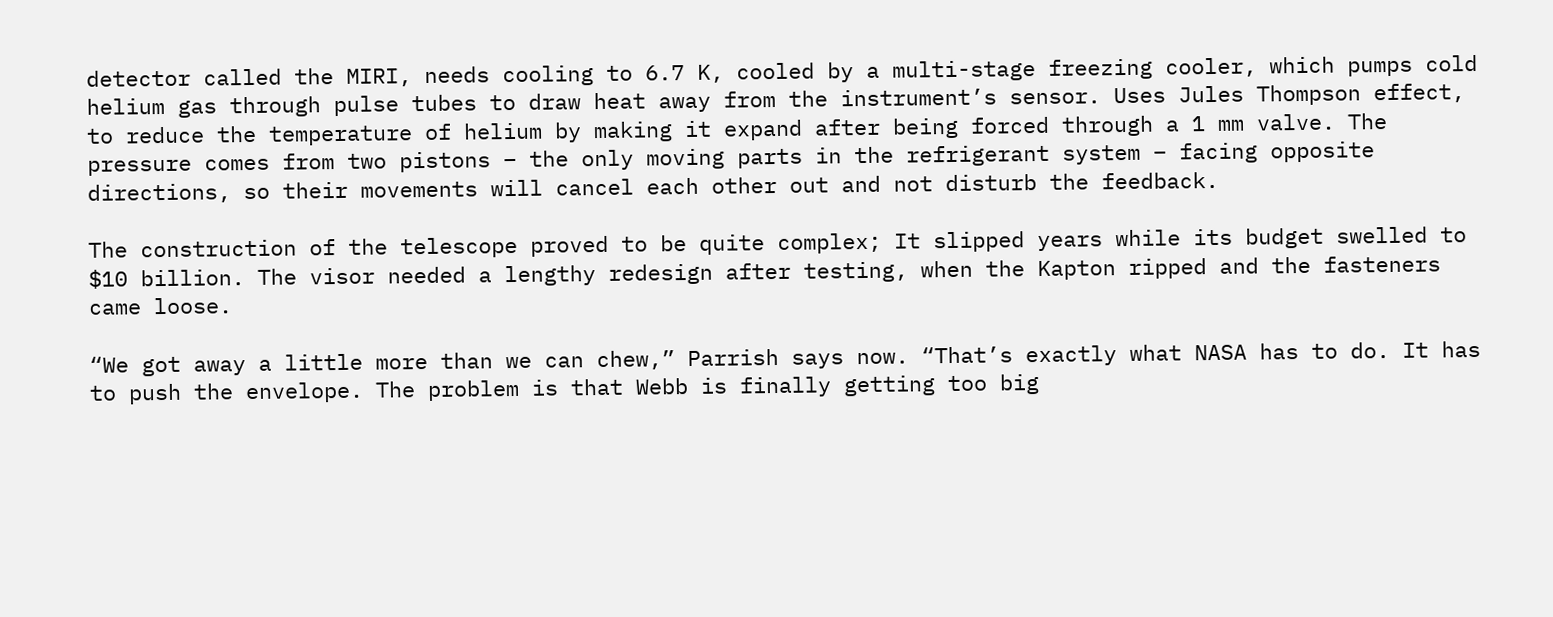detector called the MIRI, needs cooling to 6.7 K, cooled by a multi-stage freezing cooler, which pumps cold helium gas through pulse tubes to draw heat away from the instrument’s sensor. Uses Jules Thompson effect, to reduce the temperature of helium by making it expand after being forced through a 1 mm valve. The pressure comes from two pistons – the only moving parts in the refrigerant system – facing opposite directions, so their movements will cancel each other out and not disturb the feedback.

The construction of the telescope proved to be quite complex; It slipped years while its budget swelled to $10 billion. The visor needed a lengthy redesign after testing, when the Kapton ripped and the fasteners came loose.

“We got away a little more than we can chew,” Parrish says now. “That’s exactly what NASA has to do. It has to push the envelope. The problem is that Webb is finally getting too big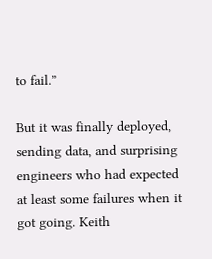to fail.”

But it was finally deployed, sending data, and surprising engineers who had expected at least some failures when it got going. Keith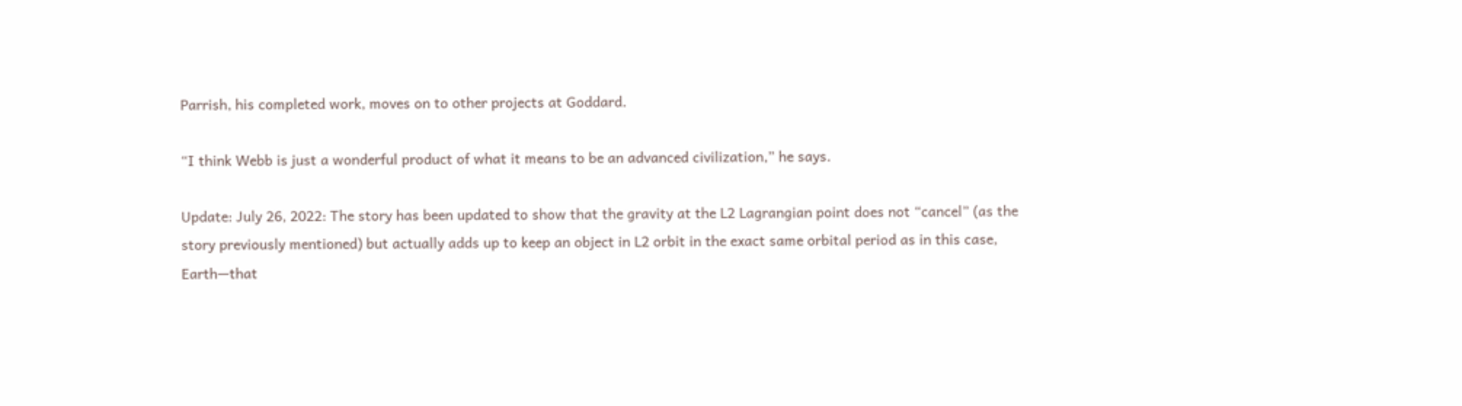Parrish, his completed work, moves on to other projects at Goddard.

“I think Webb is just a wonderful product of what it means to be an advanced civilization,” he says.

Update: July 26, 2022: The story has been updated to show that the gravity at the L2 Lagrangian point does not “cancel” (as the story previously mentioned) but actually adds up to keep an object in L2 orbit in the exact same orbital period as in this case, Earth—that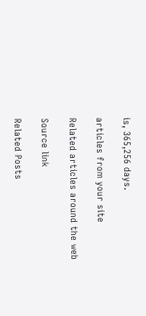is, 365,256 days.

articles from your site

Related articles around the web

Source link

Related Posts